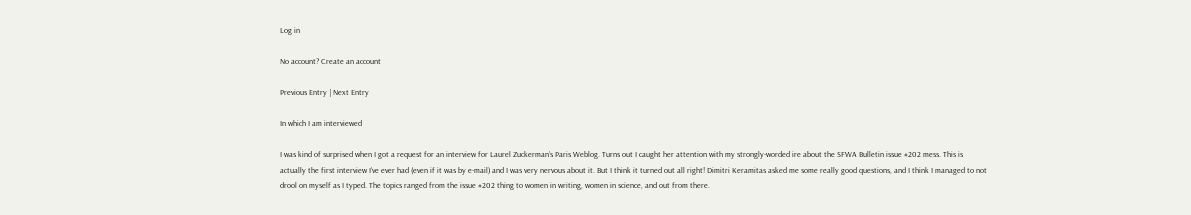Log in

No account? Create an account

Previous Entry | Next Entry

In which I am interviewed

I was kind of surprised when I got a request for an interview for Laurel Zuckerman’s Paris Weblog. Turns out I caught her attention with my strongly-worded ire about the SFWA Bulletin issue #202 mess. This is actually the first interview I’ve ever had (even if it was by e-mail) and I was very nervous about it. But I think it turned out all right! Dimitri Keramitas asked me some really good questions, and I think I managed to not drool on myself as I typed. The topics ranged from the issue #202 thing to women in writing, women in science, and out from there.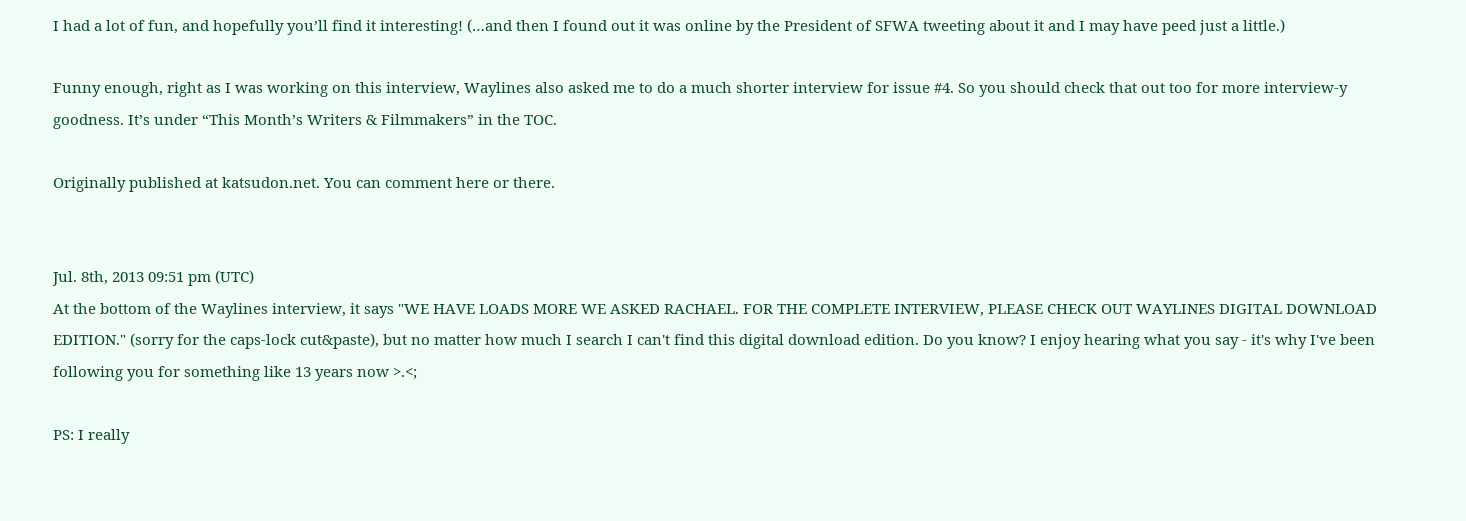I had a lot of fun, and hopefully you’ll find it interesting! (…and then I found out it was online by the President of SFWA tweeting about it and I may have peed just a little.)

Funny enough, right as I was working on this interview, Waylines also asked me to do a much shorter interview for issue #4. So you should check that out too for more interview-y goodness. It’s under “This Month’s Writers & Filmmakers” in the TOC.

Originally published at katsudon.net. You can comment here or there.


Jul. 8th, 2013 09:51 pm (UTC)
At the bottom of the Waylines interview, it says "WE HAVE LOADS MORE WE ASKED RACHAEL. FOR THE COMPLETE INTERVIEW, PLEASE CHECK OUT WAYLINES DIGITAL DOWNLOAD EDITION." (sorry for the caps-lock cut&paste), but no matter how much I search I can't find this digital download edition. Do you know? I enjoy hearing what you say - it's why I've been following you for something like 13 years now >.<;

PS: I really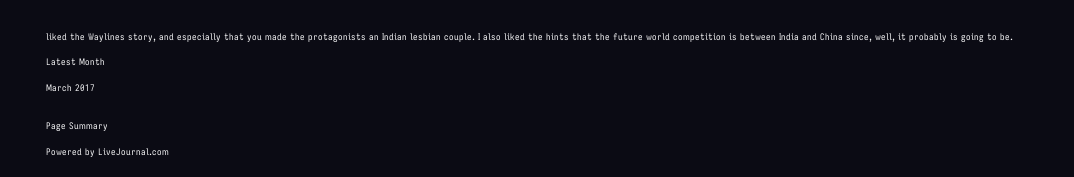liked the Waylines story, and especially that you made the protagonists an Indian lesbian couple. I also liked the hints that the future world competition is between India and China since, well, it probably is going to be.

Latest Month

March 2017


Page Summary

Powered by LiveJournal.com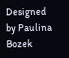Designed by Paulina Bozek